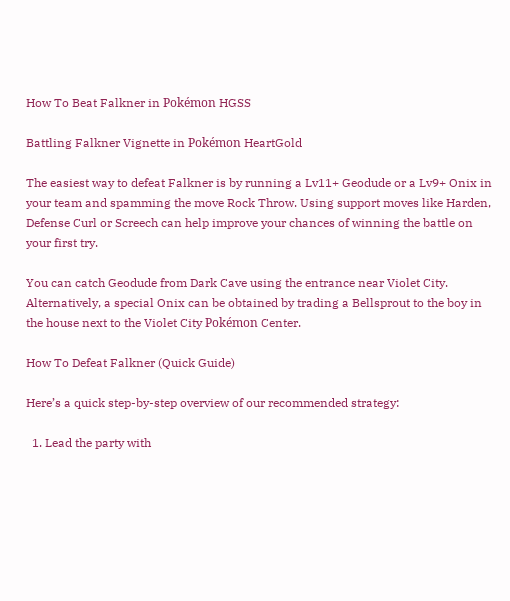How To Beat Falkner in Pokémon HGSS

Battling Falkner Vignette in Pokémon HeartGold

The easiest way to defeat Falkner is by running a Lv11+ Geodude or a Lv9+ Onix in your team and spamming the move Rock Throw. Using support moves like Harden, Defense Curl or Screech can help improve your chances of winning the battle on your first try.

You can catch Geodude from Dark Cave using the entrance near Violet City. Alternatively, a special Onix can be obtained by trading a Bellsprout to the boy in the house next to the Violet City Pokémon Center.

How To Defeat Falkner (Quick Guide)

Here’s a quick step-by-step overview of our recommended strategy:

  1. Lead the party with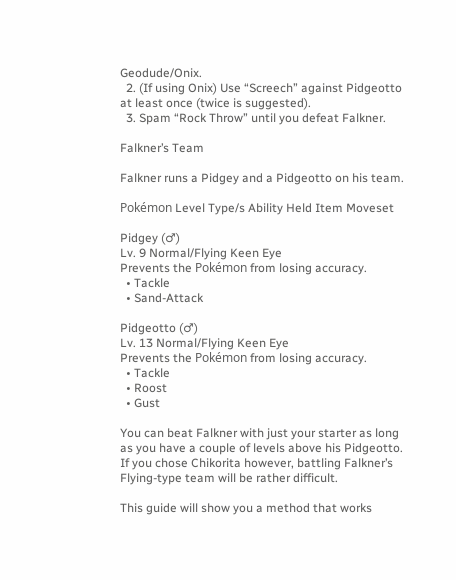Geodude/Onix.
  2. (If using Onix) Use “Screech” against Pidgeotto at least once (twice is suggested).
  3. Spam “Rock Throw” until you defeat Falkner.

Falkner’s Team

Falkner runs a Pidgey and a Pidgeotto on his team.

Pokémon Level Type/s Ability Held Item Moveset

Pidgey (♂)
Lv. 9 Normal/Flying Keen Eye
Prevents the Pokémon from losing accuracy.
  • Tackle
  • Sand-Attack

Pidgeotto (♂)
Lv. 13 Normal/Flying Keen Eye
Prevents the Pokémon from losing accuracy.
  • Tackle
  • Roost
  • Gust

You can beat Falkner with just your starter as long as you have a couple of levels above his Pidgeotto. If you chose Chikorita however, battling Falkner’s Flying-type team will be rather difficult.

This guide will show you a method that works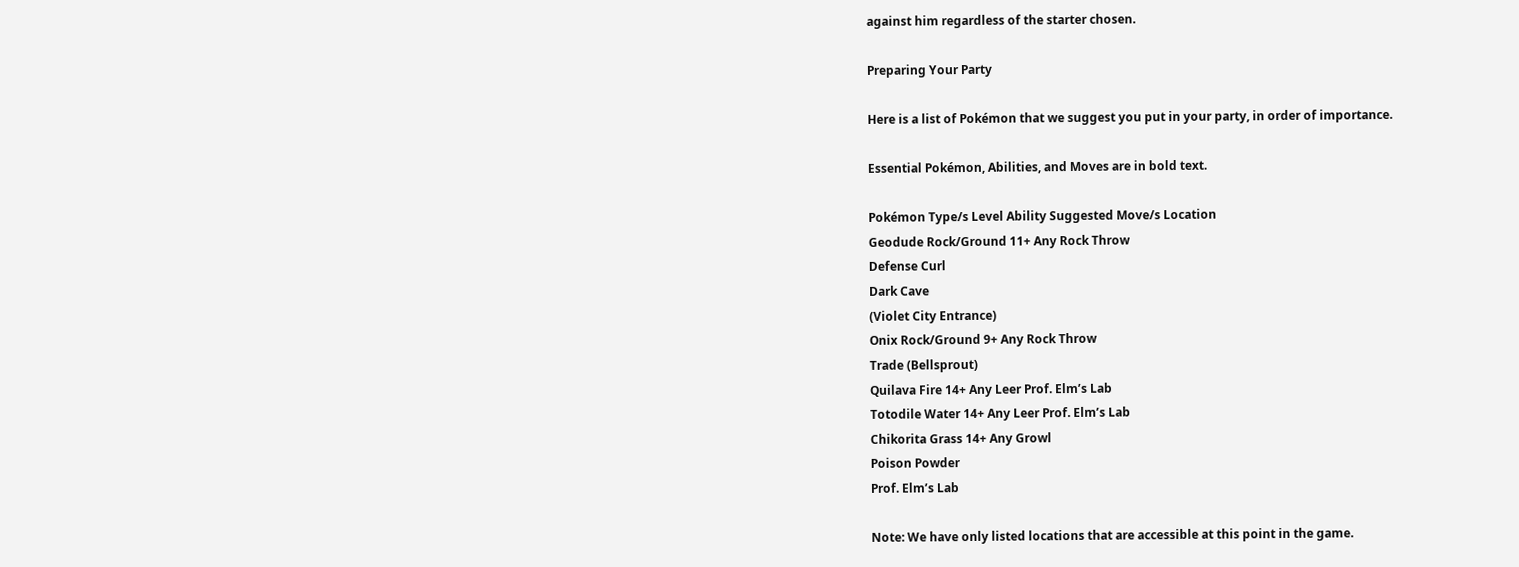against him regardless of the starter chosen.

Preparing Your Party

Here is a list of Pokémon that we suggest you put in your party, in order of importance.

Essential Pokémon, Abilities, and Moves are in bold text.

Pokémon Type/s Level Ability Suggested Move/s Location
Geodude Rock/Ground 11+ Any Rock Throw
Defense Curl
Dark Cave
(Violet City Entrance)
Onix Rock/Ground 9+ Any Rock Throw
Trade (Bellsprout)
Quilava Fire 14+ Any Leer Prof. Elm’s Lab
Totodile Water 14+ Any Leer Prof. Elm’s Lab
Chikorita Grass 14+ Any Growl
Poison Powder
Prof. Elm’s Lab

Note: We have only listed locations that are accessible at this point in the game.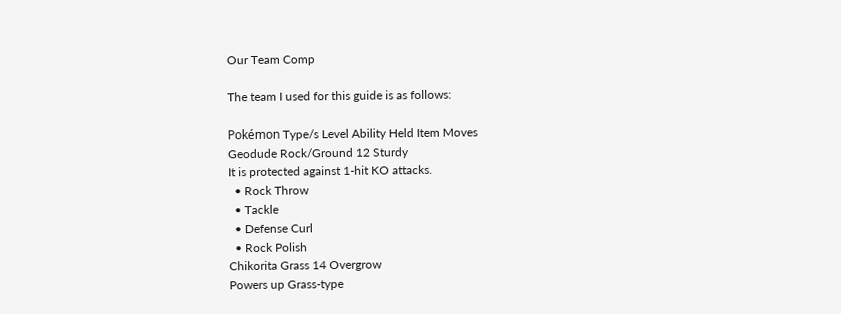Our Team Comp

The team I used for this guide is as follows:

Pokémon Type/s Level Ability Held Item Moves
Geodude Rock/Ground 12 Sturdy
It is protected against 1-hit KO attacks.
  • Rock Throw
  • Tackle
  • Defense Curl
  • Rock Polish
Chikorita Grass 14 Overgrow
Powers up Grass-type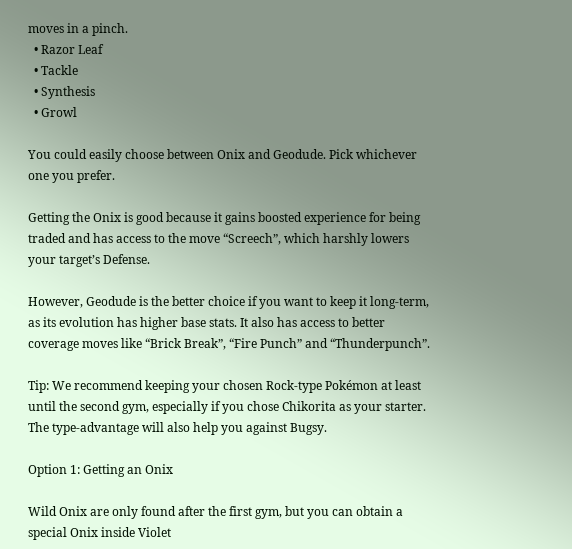moves in a pinch.
  • Razor Leaf
  • Tackle
  • Synthesis
  • Growl

You could easily choose between Onix and Geodude. Pick whichever one you prefer.

Getting the Onix is good because it gains boosted experience for being traded and has access to the move “Screech”, which harshly lowers your target’s Defense.

However, Geodude is the better choice if you want to keep it long-term, as its evolution has higher base stats. It also has access to better coverage moves like “Brick Break”, “Fire Punch” and “Thunderpunch”.

Tip: We recommend keeping your chosen Rock-type Pokémon at least until the second gym, especially if you chose Chikorita as your starter. The type-advantage will also help you against Bugsy.

Option 1: Getting an Onix

Wild Onix are only found after the first gym, but you can obtain a special Onix inside Violet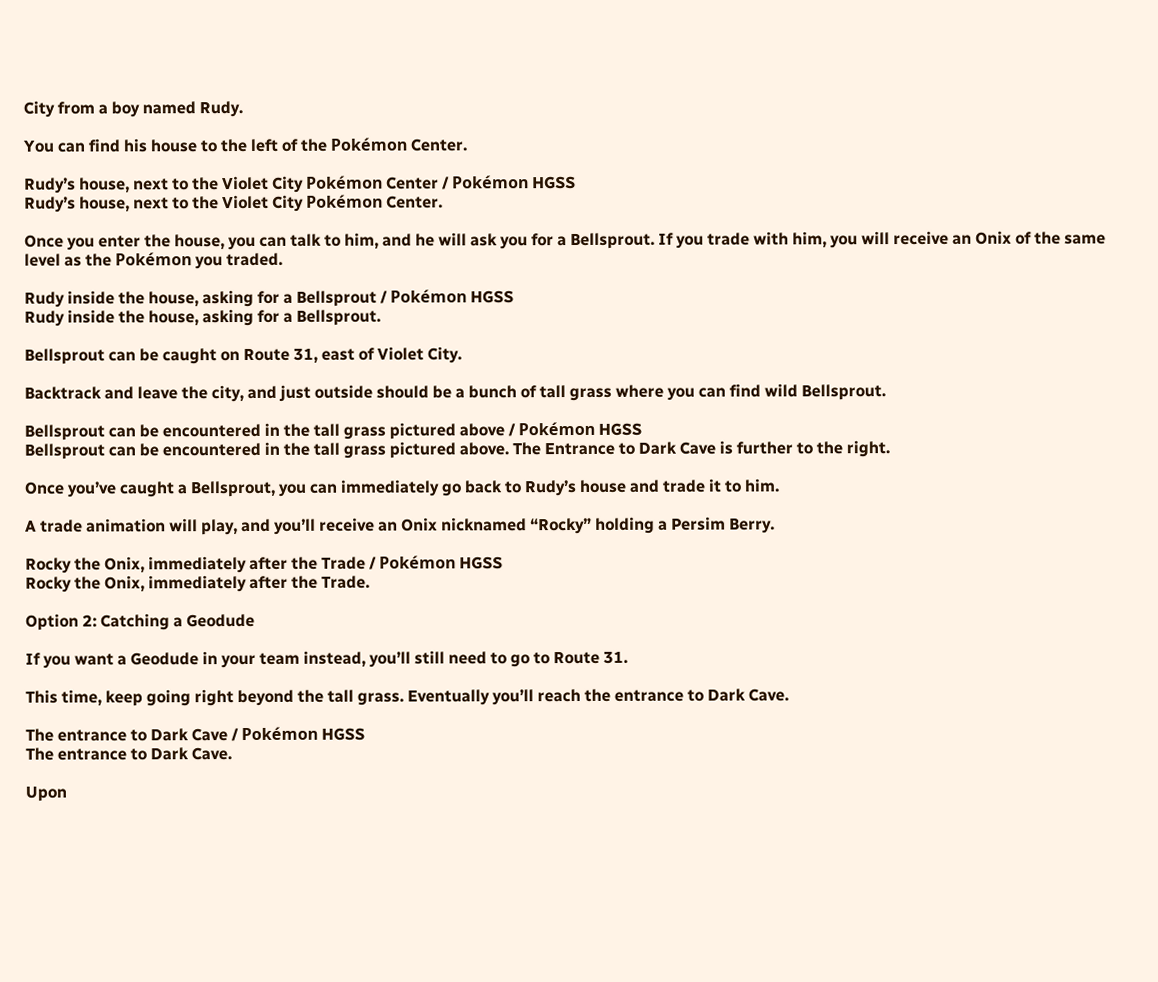City from a boy named Rudy.

You can find his house to the left of the Pokémon Center.

Rudy’s house, next to the Violet City Pokémon Center / Pokémon HGSS
Rudy’s house, next to the Violet City Pokémon Center.

Once you enter the house, you can talk to him, and he will ask you for a Bellsprout. If you trade with him, you will receive an Onix of the same level as the Pokémon you traded.

Rudy inside the house, asking for a Bellsprout / Pokémon HGSS
Rudy inside the house, asking for a Bellsprout.

Bellsprout can be caught on Route 31, east of Violet City.

Backtrack and leave the city, and just outside should be a bunch of tall grass where you can find wild Bellsprout.

Bellsprout can be encountered in the tall grass pictured above / Pokémon HGSS
Bellsprout can be encountered in the tall grass pictured above. The Entrance to Dark Cave is further to the right.

Once you’ve caught a Bellsprout, you can immediately go back to Rudy’s house and trade it to him.

A trade animation will play, and you’ll receive an Onix nicknamed “Rocky” holding a Persim Berry.

Rocky the Onix, immediately after the Trade / Pokémon HGSS
Rocky the Onix, immediately after the Trade.

Option 2: Catching a Geodude

If you want a Geodude in your team instead, you’ll still need to go to Route 31.

This time, keep going right beyond the tall grass. Eventually you’ll reach the entrance to Dark Cave.

The entrance to Dark Cave / Pokémon HGSS
The entrance to Dark Cave.

Upon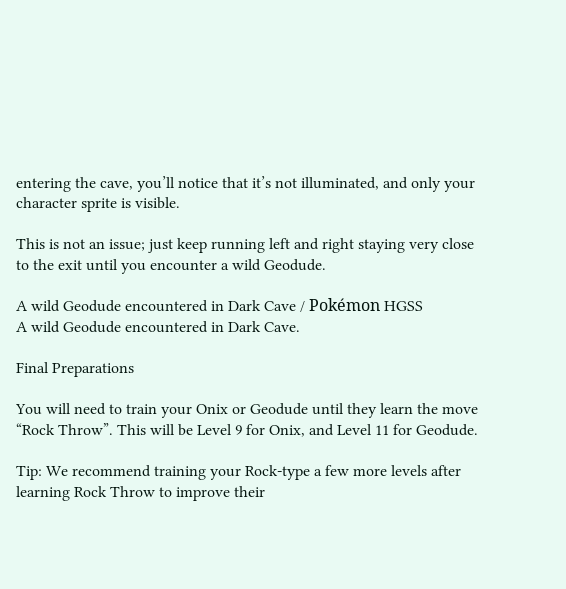entering the cave, you’ll notice that it’s not illuminated, and only your character sprite is visible.

This is not an issue; just keep running left and right staying very close to the exit until you encounter a wild Geodude.

A wild Geodude encountered in Dark Cave / Pokémon HGSS
A wild Geodude encountered in Dark Cave.

Final Preparations

You will need to train your Onix or Geodude until they learn the move “Rock Throw”. This will be Level 9 for Onix, and Level 11 for Geodude.

Tip: We recommend training your Rock-type a few more levels after learning Rock Throw to improve their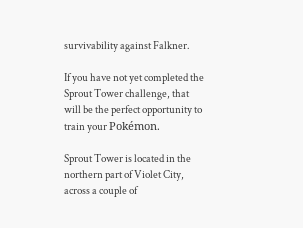survivability against Falkner.

If you have not yet completed the Sprout Tower challenge, that will be the perfect opportunity to train your Pokémon.

Sprout Tower is located in the northern part of Violet City, across a couple of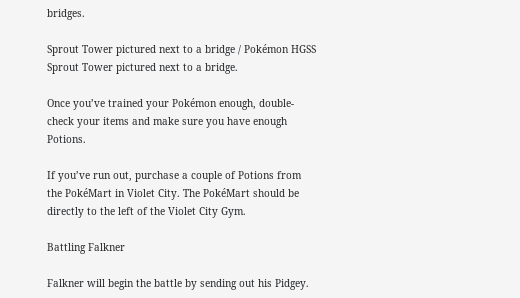bridges.

Sprout Tower pictured next to a bridge / Pokémon HGSS
Sprout Tower pictured next to a bridge.

Once you’ve trained your Pokémon enough, double-check your items and make sure you have enough Potions.

If you’ve run out, purchase a couple of Potions from the PokéMart in Violet City. The PokéMart should be directly to the left of the Violet City Gym.

Battling Falkner

Falkner will begin the battle by sending out his Pidgey.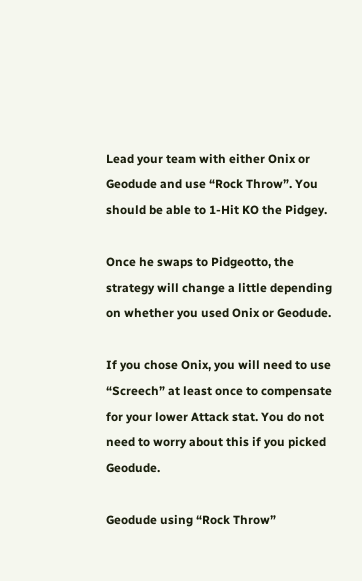Lead your team with either Onix or Geodude and use “Rock Throw”. You should be able to 1-Hit KO the Pidgey.

Once he swaps to Pidgeotto, the strategy will change a little depending on whether you used Onix or Geodude.

If you chose Onix, you will need to use “Screech” at least once to compensate for your lower Attack stat. You do not need to worry about this if you picked Geodude.

Geodude using “Rock Throw”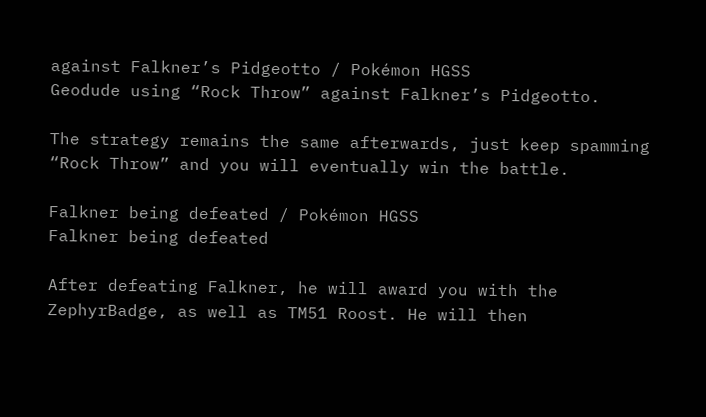against Falkner’s Pidgeotto / Pokémon HGSS
Geodude using “Rock Throw” against Falkner’s Pidgeotto.

The strategy remains the same afterwards, just keep spamming “Rock Throw” and you will eventually win the battle.

Falkner being defeated / Pokémon HGSS
Falkner being defeated

After defeating Falkner, he will award you with the ZephyrBadge, as well as TM51 Roost. He will then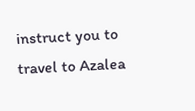instruct you to travel to Azalea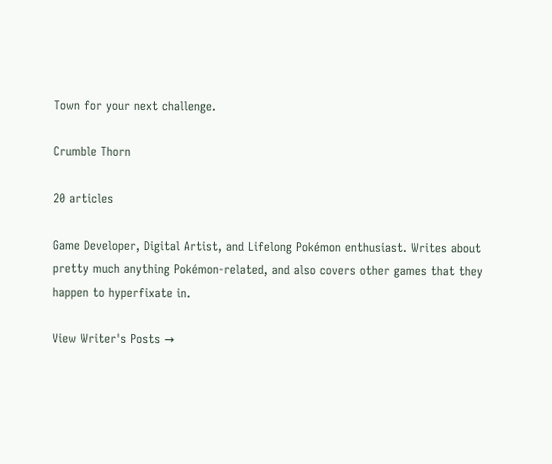Town for your next challenge.

Crumble Thorn

20 articles

Game Developer, Digital Artist, and Lifelong Pokémon enthusiast. Writes about pretty much anything Pokémon-related, and also covers other games that they happen to hyperfixate in.

View Writer's Posts →